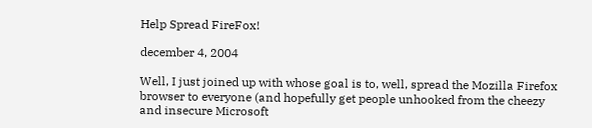Help Spread FireFox!

december 4, 2004

Well, I just joined up with whose goal is to, well, spread the Mozilla Firefox browser to everyone (and hopefully get people unhooked from the cheezy and insecure Microsoft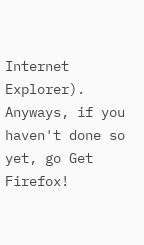Internet Explorer). Anyways, if you haven't done so yet, go Get Firefox!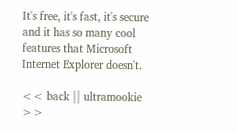It's free, it's fast, it's secure and it has so many cool features that Microsoft Internet Explorer doesn't.

<< back || ultramookie >>